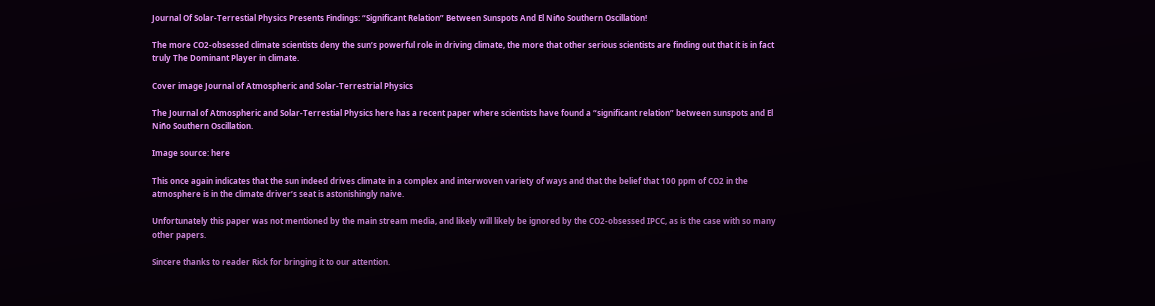Journal Of Solar-Terrestial Physics Presents Findings: “Significant Relation” Between Sunspots And El Niño Southern Oscillation!

The more CO2-obsessed climate scientists deny the sun’s powerful role in driving climate, the more that other serious scientists are finding out that it is in fact truly The Dominant Player in climate.

Cover image Journal of Atmospheric and Solar-Terrestrial Physics

The Journal of Atmospheric and Solar-Terrestial Physics here has a recent paper where scientists have found a “significant relation” between sunspots and El Niño Southern Oscillation.

Image source: here

This once again indicates that the sun indeed drives climate in a complex and interwoven variety of ways and that the belief that 100 ppm of CO2 in the atmosphere is in the climate driver’s seat is astonishingly naive.

Unfortunately this paper was not mentioned by the main stream media, and likely will likely be ignored by the CO2-obsessed IPCC, as is the case with so many other papers.

Sincere thanks to reader Rick for bringing it to our attention.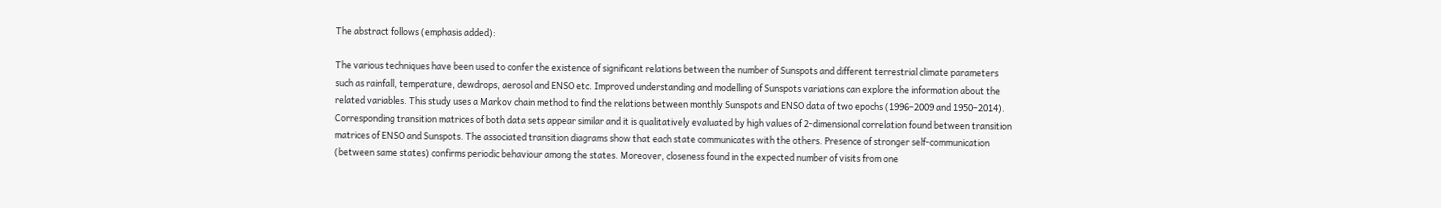The abstract follows (emphasis added):

The various techniques have been used to confer the existence of significant relations between the number of Sunspots and different terrestrial climate parameters such as rainfall, temperature, dewdrops, aerosol and ENSO etc. Improved understanding and modelling of Sunspots variations can explore the information about the related variables. This study uses a Markov chain method to find the relations between monthly Sunspots and ENSO data of two epochs (1996–2009 and 1950–2014). Corresponding transition matrices of both data sets appear similar and it is qualitatively evaluated by high values of 2-dimensional correlation found between transition matrices of ENSO and Sunspots. The associated transition diagrams show that each state communicates with the others. Presence of stronger self-communication (between same states) confirms periodic behaviour among the states. Moreover, closeness found in the expected number of visits from one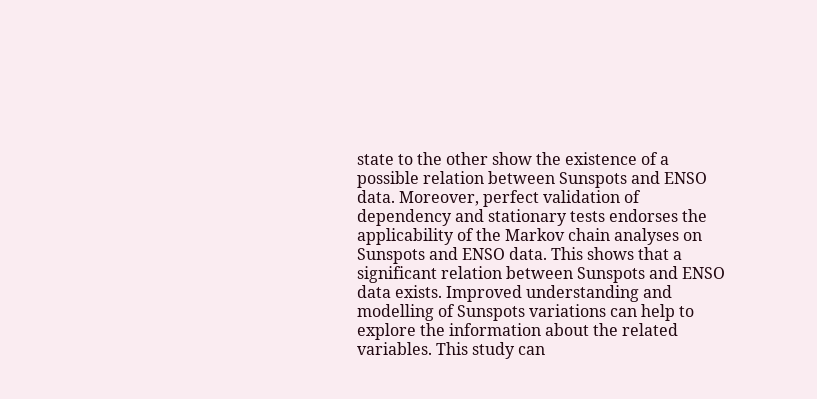state to the other show the existence of a possible relation between Sunspots and ENSO data. Moreover, perfect validation of dependency and stationary tests endorses the applicability of the Markov chain analyses on Sunspots and ENSO data. This shows that a significant relation between Sunspots and ENSO data exists. Improved understanding and modelling of Sunspots variations can help to explore the information about the related variables. This study can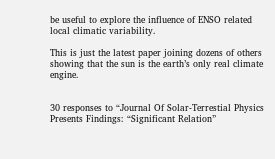be useful to explore the influence of ENSO related local climatic variability.

This is just the latest paper joining dozens of others showing that the sun is the earth’s only real climate engine.


30 responses to “Journal Of Solar-Terrestial Physics Presents Findings: “Significant Relation”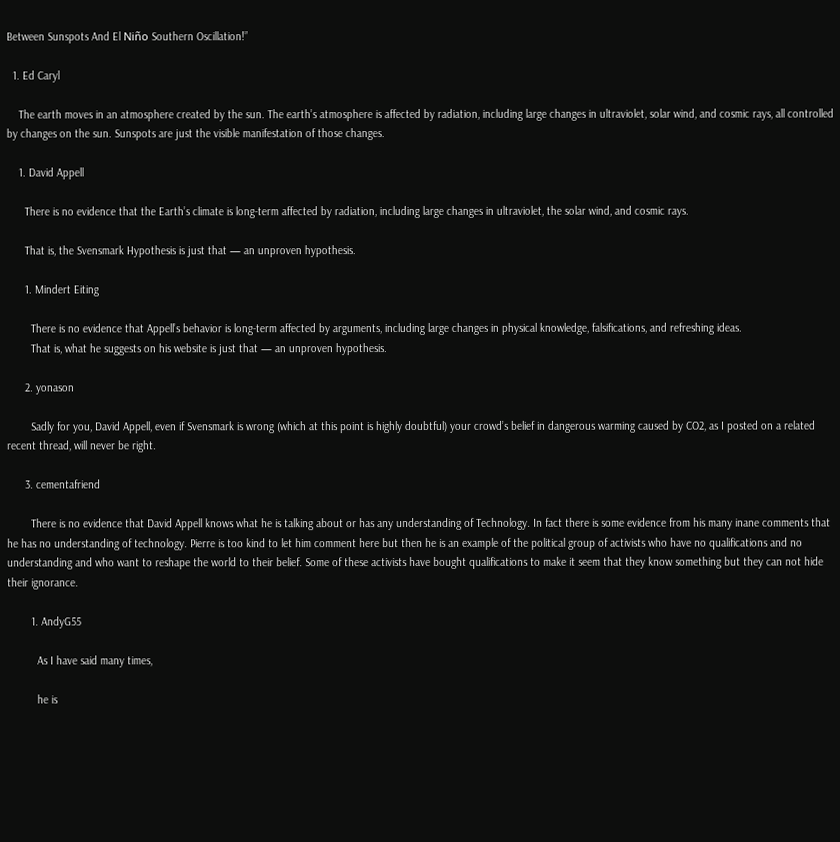Between Sunspots And El Niño Southern Oscillation!”

  1. Ed Caryl

    The earth moves in an atmosphere created by the sun. The earth’s atmosphere is affected by radiation, including large changes in ultraviolet, solar wind, and cosmic rays, all controlled by changes on the sun. Sunspots are just the visible manifestation of those changes.

    1. David Appell

      There is no evidence that the Earth’s climate is long-term affected by radiation, including large changes in ultraviolet, the solar wind, and cosmic rays.

      That is, the Svensmark Hypothesis is just that — an unproven hypothesis.

      1. Mindert Eiting

        There is no evidence that Appell’s behavior is long-term affected by arguments, including large changes in physical knowledge, falsifications, and refreshing ideas.
        That is, what he suggests on his website is just that — an unproven hypothesis.

      2. yonason

        Sadly for you, David Appell, even if Svensmark is wrong (which at this point is highly doubtful) your crowd’s belief in dangerous warming caused by CO2, as I posted on a related recent thread, will never be right.

      3. cementafriend

        There is no evidence that David Appell knows what he is talking about or has any understanding of Technology. In fact there is some evidence from his many inane comments that he has no understanding of technology. Pierre is too kind to let him comment here but then he is an example of the political group of activists who have no qualifications and no understanding and who want to reshape the world to their belief. Some of these activists have bought qualifications to make it seem that they know something but they can not hide their ignorance.

        1. AndyG55

          As I have said many times,

          he is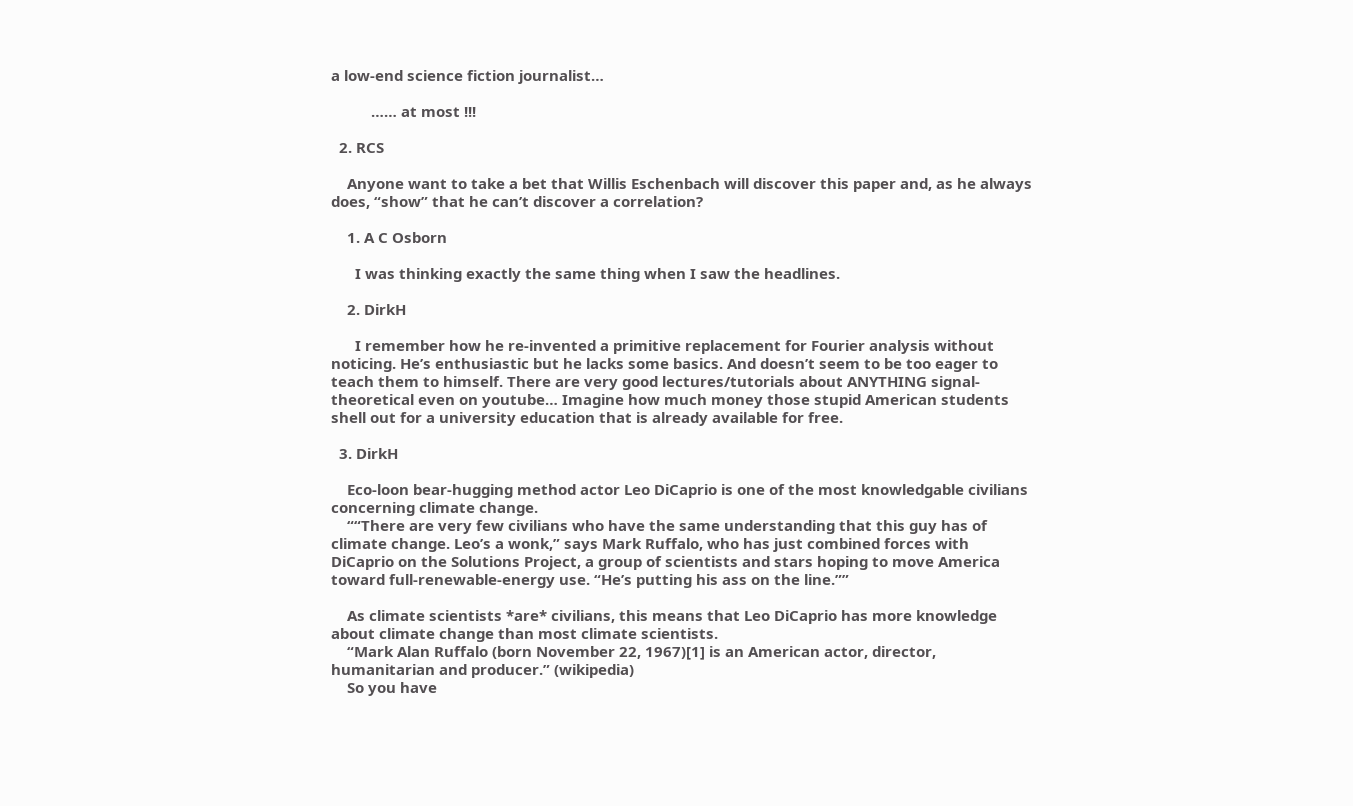a low-end science fiction journalist…

          …… at most !!!

  2. RCS

    Anyone want to take a bet that Willis Eschenbach will discover this paper and, as he always does, “show” that he can’t discover a correlation?

    1. A C Osborn

      I was thinking exactly the same thing when I saw the headlines.

    2. DirkH

      I remember how he re-invented a primitive replacement for Fourier analysis without noticing. He’s enthusiastic but he lacks some basics. And doesn’t seem to be too eager to teach them to himself. There are very good lectures/tutorials about ANYTHING signal-theoretical even on youtube… Imagine how much money those stupid American students shell out for a university education that is already available for free.

  3. DirkH

    Eco-loon bear-hugging method actor Leo DiCaprio is one of the most knowledgable civilians concerning climate change.
    ““There are very few civilians who have the same understanding that this guy has of climate change. Leo’s a wonk,” says Mark Ruffalo, who has just combined forces with DiCaprio on the Solutions Project, a group of scientists and stars hoping to move America toward full-renewable-energy use. “He’s putting his ass on the line.””

    As climate scientists *are* civilians, this means that Leo DiCaprio has more knowledge about climate change than most climate scientists.
    “Mark Alan Ruffalo (born November 22, 1967)[1] is an American actor, director, humanitarian and producer.” (wikipedia)
    So you have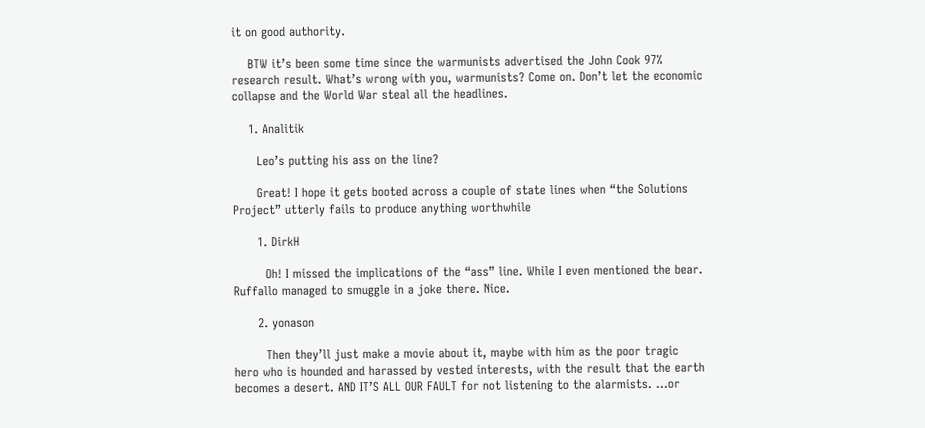it on good authority.

    BTW it’s been some time since the warmunists advertised the John Cook 97% research result. What’s wrong with you, warmunists? Come on. Don’t let the economic collapse and the World War steal all the headlines.

    1. Analitik

      Leo’s putting his ass on the line?

      Great! I hope it gets booted across a couple of state lines when “the Solutions Project” utterly fails to produce anything worthwhile

      1. DirkH

        Oh! I missed the implications of the “ass” line. While I even mentioned the bear. Ruffallo managed to smuggle in a joke there. Nice.

      2. yonason

        Then they’ll just make a movie about it, maybe with him as the poor tragic hero who is hounded and harassed by vested interests, with the result that the earth becomes a desert. AND IT’S ALL OUR FAULT for not listening to the alarmists. …or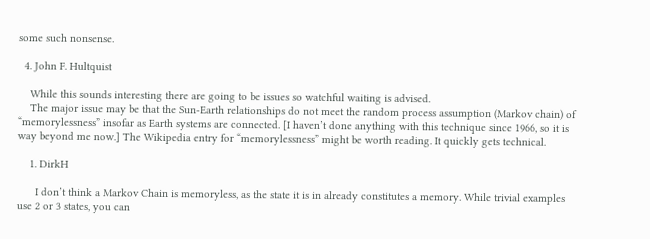some such nonsense.

  4. John F. Hultquist

    While this sounds interesting there are going to be issues so watchful waiting is advised.
    The major issue may be that the Sun-Earth relationships do not meet the random process assumption (Markov chain) of “memorylessness” insofar as Earth systems are connected. [I haven’t done anything with this technique since 1966, so it is way beyond me now.] The Wikipedia entry for “memorylessness” might be worth reading. It quickly gets technical.

    1. DirkH

      I don’t think a Markov Chain is memoryless, as the state it is in already constitutes a memory. While trivial examples use 2 or 3 states, you can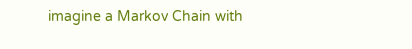imagine a Markov Chain with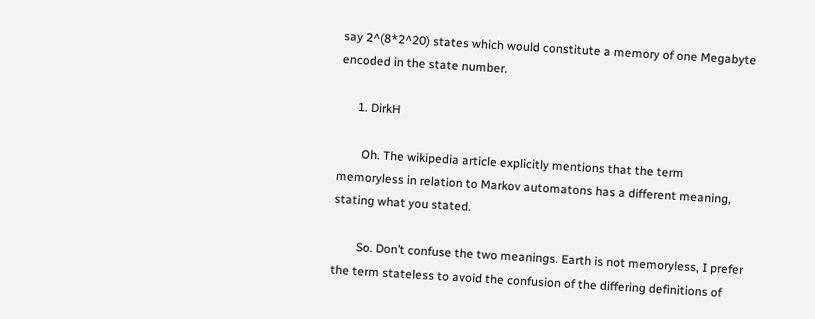say 2^(8*2^20) states which would constitute a memory of one Megabyte encoded in the state number.

      1. DirkH

        Oh. The wikipedia article explicitly mentions that the term memoryless in relation to Markov automatons has a different meaning, stating what you stated.

        So. Don’t confuse the two meanings. Earth is not memoryless, I prefer the term stateless to avoid the confusion of the differing definitions of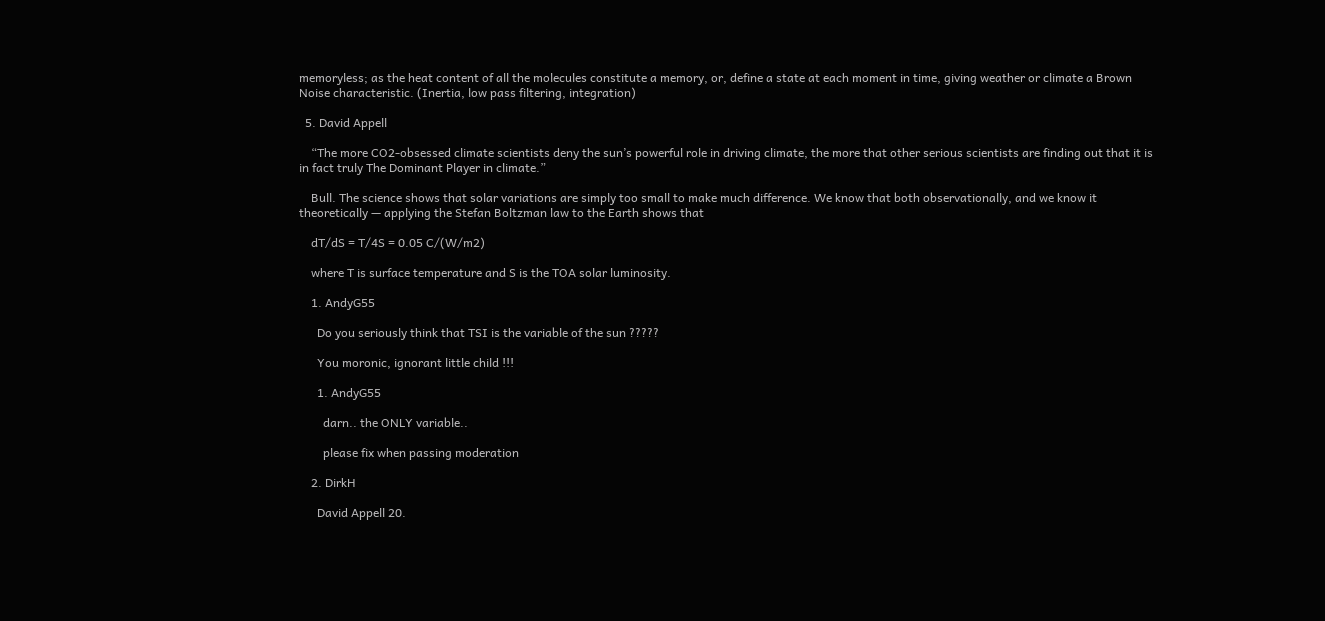memoryless; as the heat content of all the molecules constitute a memory, or, define a state at each moment in time, giving weather or climate a Brown Noise characteristic. (Inertia, low pass filtering, integration)

  5. David Appell

    “The more CO2-obsessed climate scientists deny the sun’s powerful role in driving climate, the more that other serious scientists are finding out that it is in fact truly The Dominant Player in climate.”

    Bull. The science shows that solar variations are simply too small to make much difference. We know that both observationally, and we know it theoretically — applying the Stefan Boltzman law to the Earth shows that

    dT/dS = T/4S = 0.05 C/(W/m2)

    where T is surface temperature and S is the TOA solar luminosity.

    1. AndyG55

      Do you seriously think that TSI is the variable of the sun ?????

      You moronic, ignorant little child !!!

      1. AndyG55

        darn.. the ONLY variable..

        please fix when passing moderation

    2. DirkH

      David Appell 20.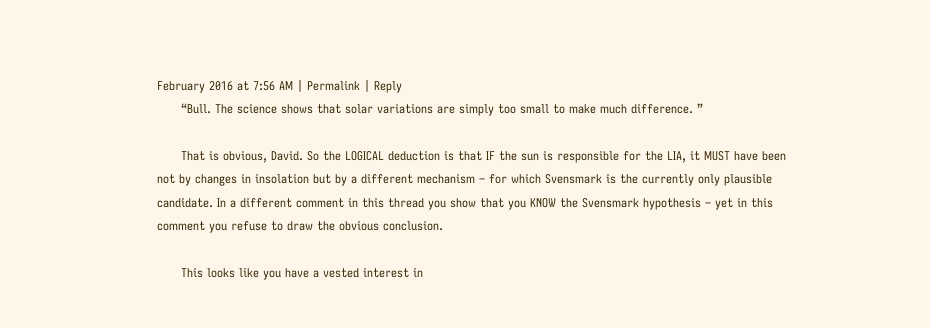February 2016 at 7:56 AM | Permalink | Reply
      “Bull. The science shows that solar variations are simply too small to make much difference. ”

      That is obvious, David. So the LOGICAL deduction is that IF the sun is responsible for the LIA, it MUST have been not by changes in insolation but by a different mechanism – for which Svensmark is the currently only plausible candidate. In a different comment in this thread you show that you KNOW the Svensmark hypothesis – yet in this comment you refuse to draw the obvious conclusion.

      This looks like you have a vested interest in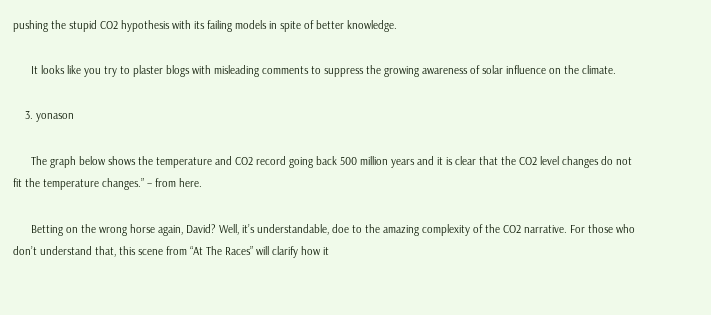pushing the stupid CO2 hypothesis with its failing models in spite of better knowledge.

      It looks like you try to plaster blogs with misleading comments to suppress the growing awareness of solar influence on the climate.

    3. yonason

      The graph below shows the temperature and CO2 record going back 500 million years and it is clear that the CO2 level changes do not fit the temperature changes.” – from here.

      Betting on the wrong horse again, David? Well, it’s understandable, doe to the amazing complexity of the CO2 narrative. For those who don’t understand that, this scene from “At The Races” will clarify how it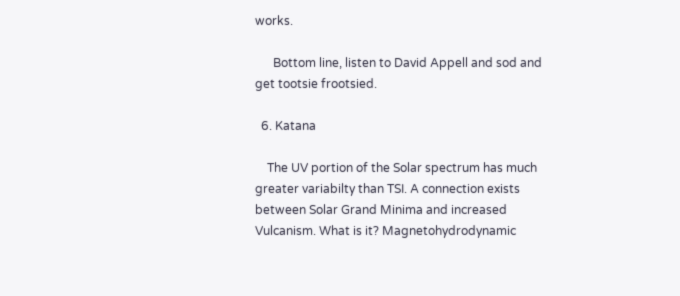works.

      Bottom line, listen to David Appell and sod and get tootsie frootsied.

  6. Katana

    The UV portion of the Solar spectrum has much greater variabilty than TSI. A connection exists between Solar Grand Minima and increased Vulcanism. What is it? Magnetohydrodynamic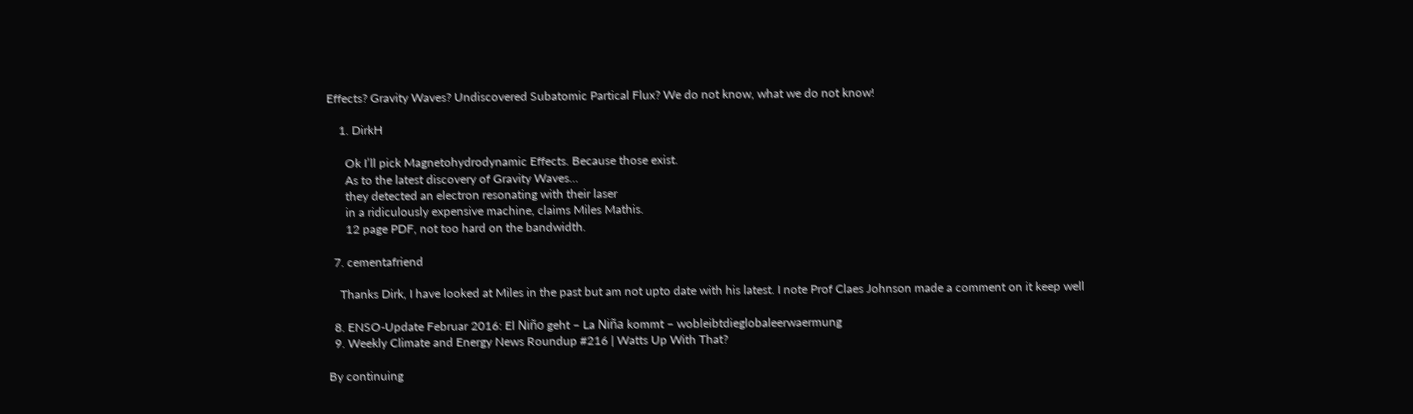Effects? Gravity Waves? Undiscovered Subatomic Partical Flux? We do not know, what we do not know!

    1. DirkH

      Ok I’ll pick Magnetohydrodynamic Effects. Because those exist.
      As to the latest discovery of Gravity Waves…
      they detected an electron resonating with their laser
      in a ridiculously expensive machine, claims Miles Mathis.
      12 page PDF, not too hard on the bandwidth.

  7. cementafriend

    Thanks Dirk, I have looked at Miles in the past but am not upto date with his latest. I note Prof Claes Johnson made a comment on it keep well

  8. ENSO-Update Februar 2016: El Niño geht – La Niña kommt – wobleibtdieglobaleerwaermung
  9. Weekly Climate and Energy News Roundup #216 | Watts Up With That?

By continuing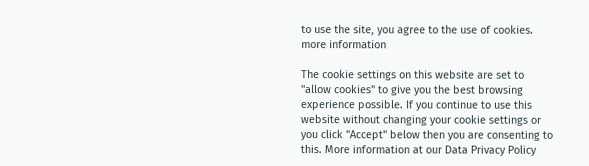to use the site, you agree to the use of cookies. more information

The cookie settings on this website are set to "allow cookies" to give you the best browsing experience possible. If you continue to use this website without changing your cookie settings or you click "Accept" below then you are consenting to this. More information at our Data Privacy Policy